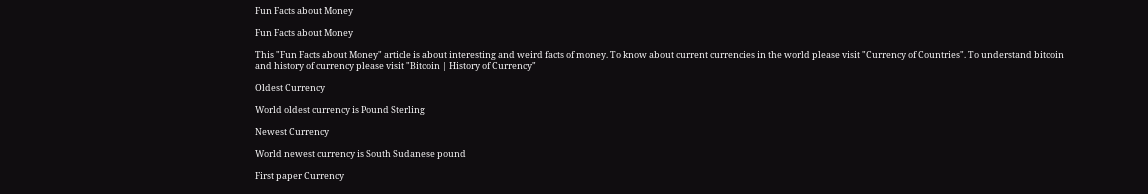Fun Facts about Money

Fun Facts about Money

This "Fun Facts about Money" article is about interesting and weird facts of money. To know about current currencies in the world please visit "Currency of Countries". To understand bitcoin and history of currency please visit "Bitcoin | History of Currency"

Oldest Currency

World oldest currency is Pound Sterling

Newest Currency

World newest currency is South Sudanese pound

First paper Currency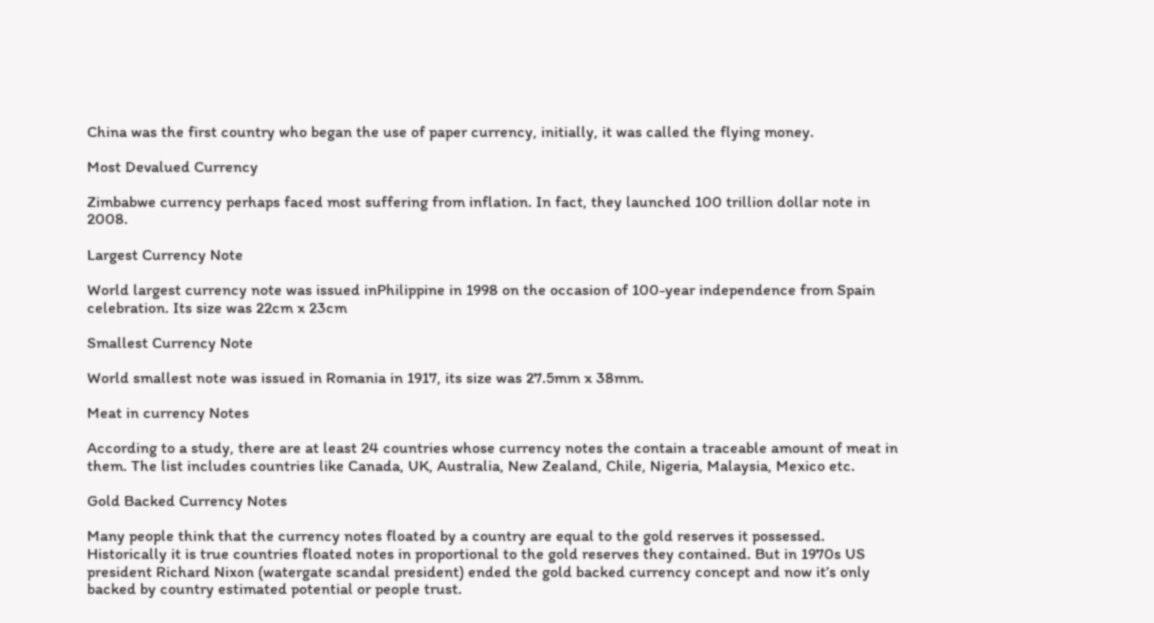China was the first country who began the use of paper currency, initially, it was called the flying money.

Most Devalued Currency

Zimbabwe currency perhaps faced most suffering from inflation. In fact, they launched 100 trillion dollar note in 2008.

Largest Currency Note

World largest currency note was issued inPhilippine in 1998 on the occasion of 100-year independence from Spain celebration. Its size was 22cm x 23cm

Smallest Currency Note

World smallest note was issued in Romania in 1917, its size was 27.5mm x 38mm.

Meat in currency Notes

According to a study, there are at least 24 countries whose currency notes the contain a traceable amount of meat in them. The list includes countries like Canada, UK, Australia, New Zealand, Chile, Nigeria, Malaysia, Mexico etc.

Gold Backed Currency Notes

Many people think that the currency notes floated by a country are equal to the gold reserves it possessed. Historically it is true countries floated notes in proportional to the gold reserves they contained. But in 1970s US president Richard Nixon (watergate scandal president) ended the gold backed currency concept and now it’s only backed by country estimated potential or people trust.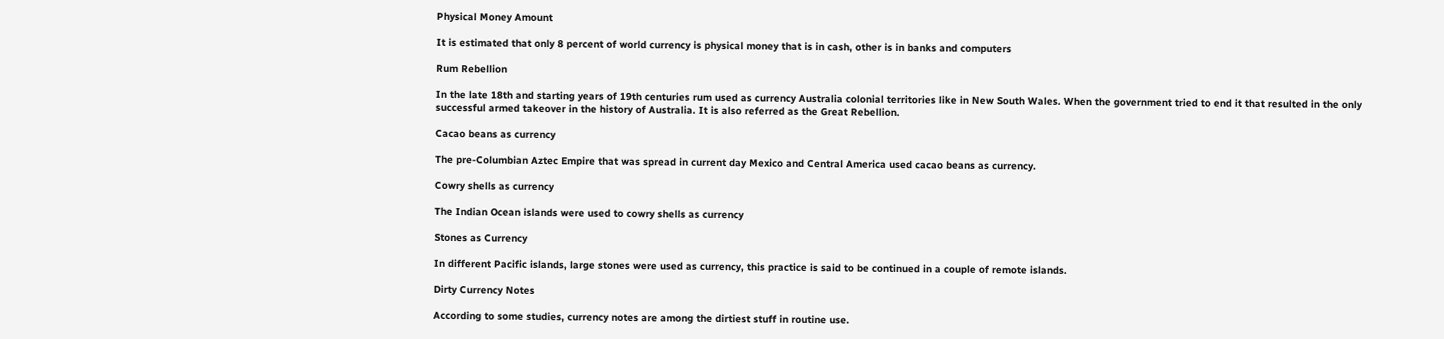Physical Money Amount

It is estimated that only 8 percent of world currency is physical money that is in cash, other is in banks and computers

Rum Rebellion

In the late 18th and starting years of 19th centuries rum used as currency Australia colonial territories like in New South Wales. When the government tried to end it that resulted in the only successful armed takeover in the history of Australia. It is also referred as the Great Rebellion.

Cacao beans as currency

The pre-Columbian Aztec Empire that was spread in current day Mexico and Central America used cacao beans as currency.

Cowry shells as currency

The Indian Ocean islands were used to cowry shells as currency

Stones as Currency

In different Pacific islands, large stones were used as currency, this practice is said to be continued in a couple of remote islands.

Dirty Currency Notes

According to some studies, currency notes are among the dirtiest stuff in routine use.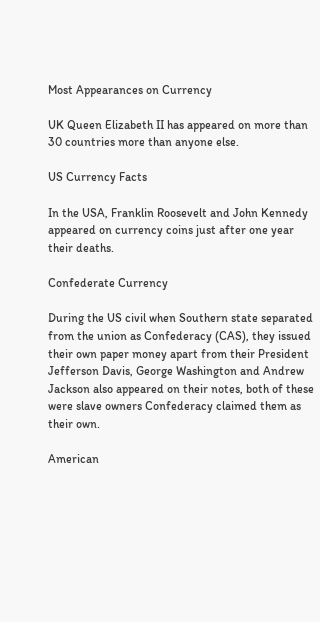Most Appearances on Currency

UK Queen Elizabeth II has appeared on more than 30 countries more than anyone else.

US Currency Facts

In the USA, Franklin Roosevelt and John Kennedy appeared on currency coins just after one year their deaths.

Confederate Currency

During the US civil when Southern state separated from the union as Confederacy (CAS), they issued their own paper money apart from their President Jefferson Davis, George Washington and Andrew Jackson also appeared on their notes, both of these were slave owners Confederacy claimed them as their own.

American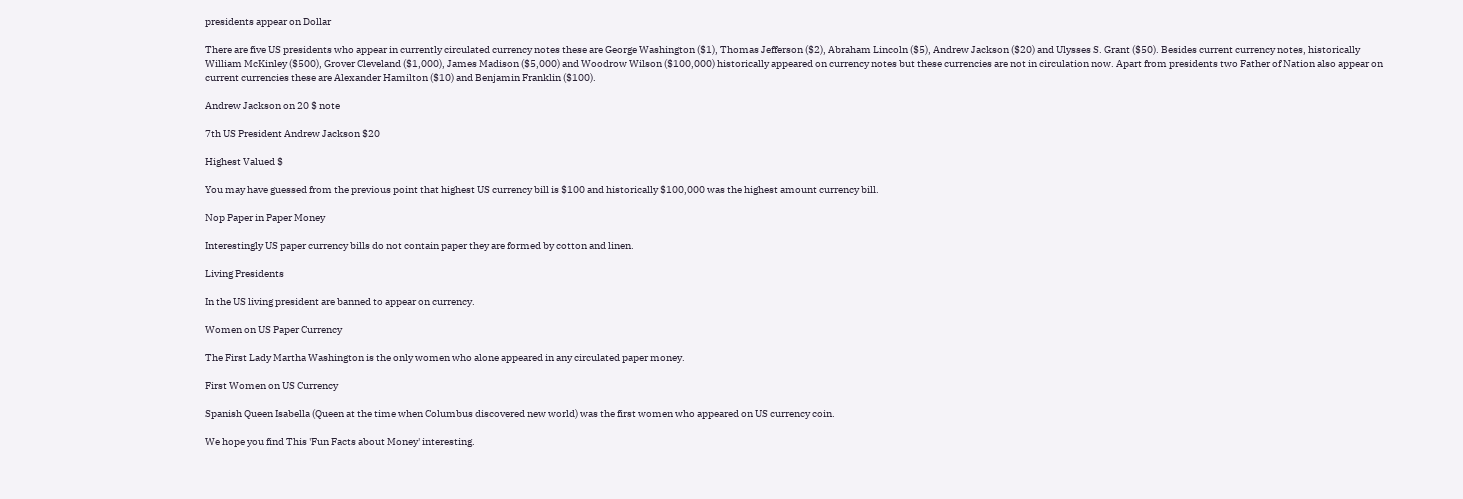presidents appear on Dollar

There are five US presidents who appear in currently circulated currency notes these are George Washington ($1), Thomas Jefferson ($2), Abraham Lincoln ($5), Andrew Jackson ($20) and Ulysses S. Grant ($50). Besides current currency notes, historically William McKinley ($500), Grover Cleveland ($1,000), James Madison ($5,000) and Woodrow Wilson ($100,000) historically appeared on currency notes but these currencies are not in circulation now. Apart from presidents two Father of Nation also appear on current currencies these are Alexander Hamilton ($10) and Benjamin Franklin ($100).

Andrew Jackson on 20 $ note

7th US President Andrew Jackson $20

Highest Valued $

You may have guessed from the previous point that highest US currency bill is $100 and historically $100,000 was the highest amount currency bill.

Nop Paper in Paper Money

Interestingly US paper currency bills do not contain paper they are formed by cotton and linen.

Living Presidents

In the US living president are banned to appear on currency.

Women on US Paper Currency

The First Lady Martha Washington is the only women who alone appeared in any circulated paper money.

First Women on US Currency

Spanish Queen Isabella (Queen at the time when Columbus discovered new world) was the first women who appeared on US currency coin.

We hope you find This 'Fun Facts about Money' interesting.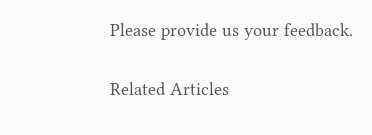Please provide us your feedback.


Related Articles